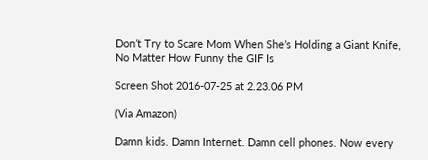Don’t Try to Scare Mom When She’s Holding a Giant Knife, No Matter How Funny the GIF Is

Screen Shot 2016-07-25 at 2.23.06 PM

(Via Amazon)

Damn kids. Damn Internet. Damn cell phones. Now every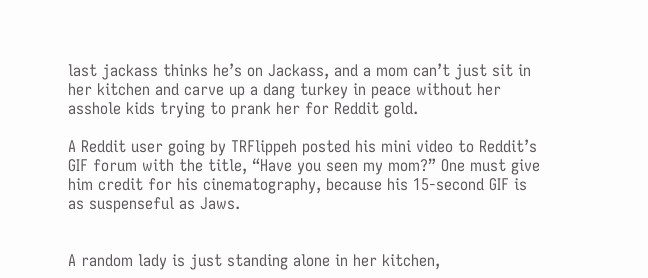last jackass thinks he’s on Jackass, and a mom can’t just sit in her kitchen and carve up a dang turkey in peace without her asshole kids trying to prank her for Reddit gold.

A Reddit user going by TRFlippeh posted his mini video to Reddit’s GIF forum with the title, “Have you seen my mom?” One must give him credit for his cinematography, because his 15-second GIF is as suspenseful as Jaws.


A random lady is just standing alone in her kitchen,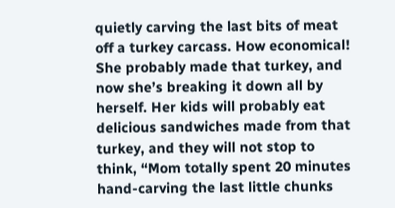quietly carving the last bits of meat off a turkey carcass. How economical! She probably made that turkey, and now she’s breaking it down all by herself. Her kids will probably eat delicious sandwiches made from that turkey, and they will not stop to think, “Mom totally spent 20 minutes hand-carving the last little chunks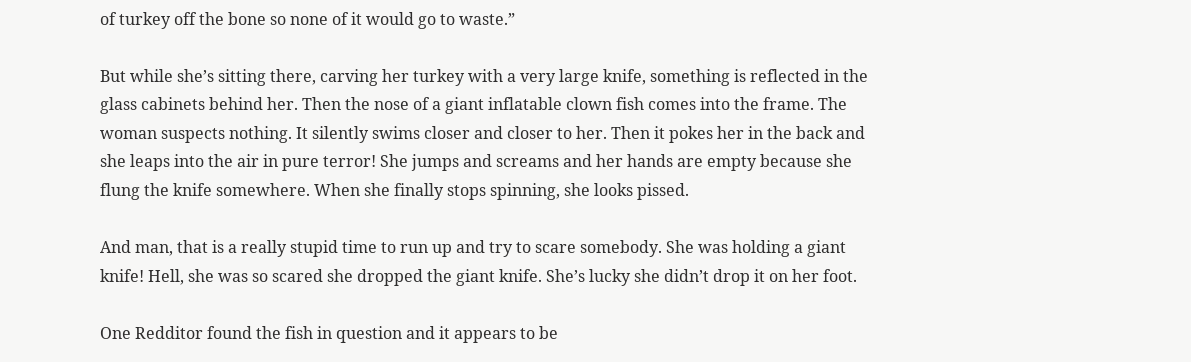of turkey off the bone so none of it would go to waste.”

But while she’s sitting there, carving her turkey with a very large knife, something is reflected in the glass cabinets behind her. Then the nose of a giant inflatable clown fish comes into the frame. The woman suspects nothing. It silently swims closer and closer to her. Then it pokes her in the back and she leaps into the air in pure terror! She jumps and screams and her hands are empty because she flung the knife somewhere. When she finally stops spinning, she looks pissed.

And man, that is a really stupid time to run up and try to scare somebody. She was holding a giant knife! Hell, she was so scared she dropped the giant knife. She’s lucky she didn’t drop it on her foot.

One Redditor found the fish in question and it appears to be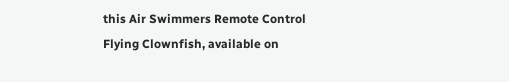this Air Swimmers Remote Control Flying Clownfish, available on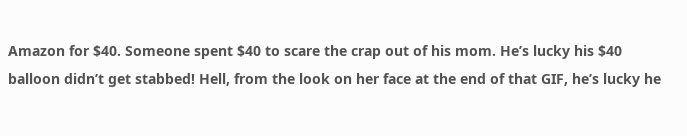Amazon for $40. Someone spent $40 to scare the crap out of his mom. He’s lucky his $40 balloon didn’t get stabbed! Hell, from the look on her face at the end of that GIF, he’s lucky he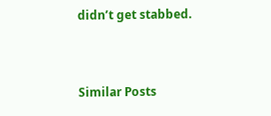didn’t get stabbed.


Similar Posts